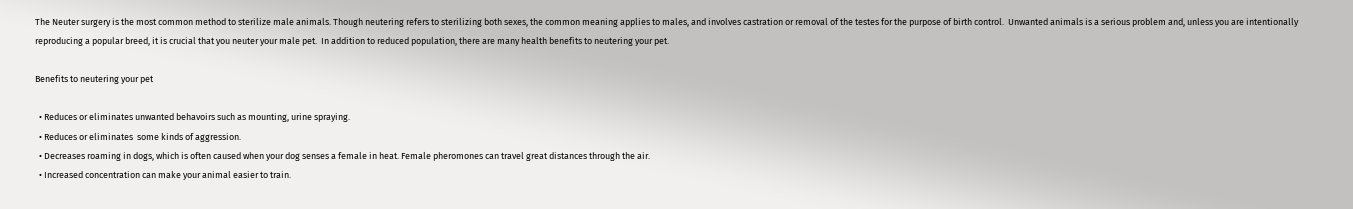The Neuter surgery is the most common method to sterilize male animals. Though neutering refers to sterilizing both sexes, the common meaning applies to males, and involves castration or removal of the testes for the purpose of birth control.  Unwanted animals is a serious problem and, unless you are intentionally reproducing a popular breed, it is crucial that you neuter your male pet.  In addition to reduced population, there are many health benefits to neutering your pet.

Benefits to neutering your pet

  • Reduces or eliminates unwanted behavoirs such as mounting, urine spraying.
  • Reduces or eliminates  some kinds of aggression.
  • Decreases roaming in dogs, which is often caused when your dog senses a female in heat. Female pheromones can travel great distances through the air.
  • Increased concentration can make your animal easier to train.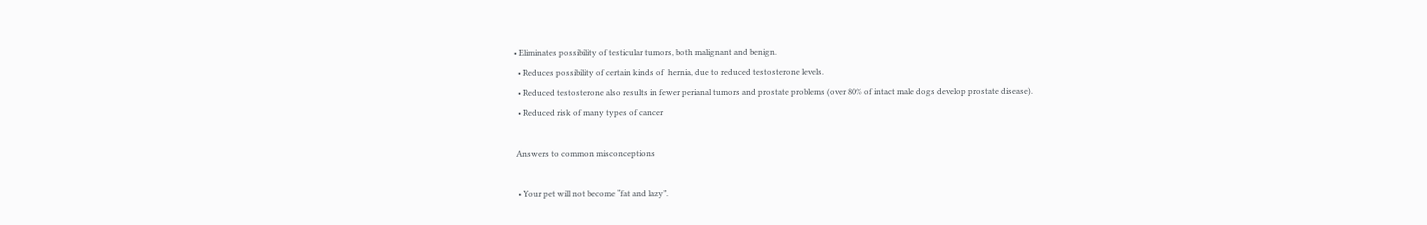• Eliminates possibility of testicular tumors, both malignant and benign.
  • Reduces possibility of certain kinds of  hernia, due to reduced testosterone levels.
  • Reduced testosterone also results in fewer perianal tumors and prostate problems (over 80% of intact male dogs develop prostate disease).
  • Reduced risk of many types of cancer

 Answers to common misconceptions

  • Your pet will not become “fat and lazy”.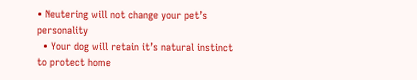• Neutering will not change your pet’s personality
  • Your dog will retain it’s natural instinct to protect home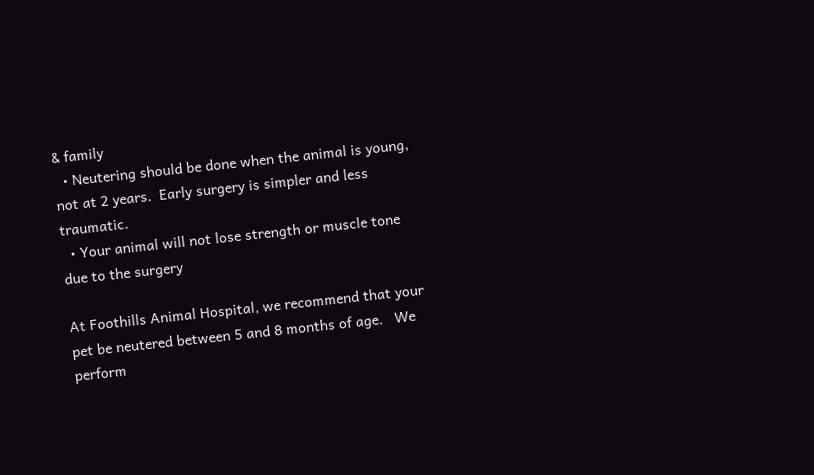& family
  • Neutering should be done when the animal is young, not at 2 years.  Early surgery is simpler and less traumatic.
  • Your animal will not lose strength or muscle tone due to the surgery

At Foothills Animal Hospital, we recommend that your pet be neutered between 5 and 8 months of age.   We perform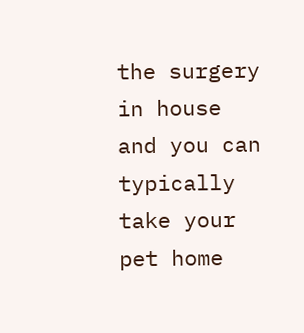the surgery in house and you can typically take your pet home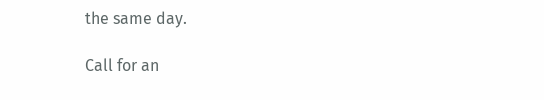the same day.

Call for an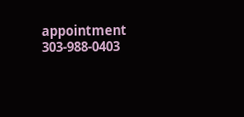appointment  303-988-0403